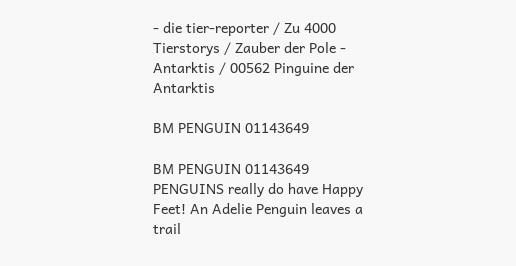- die tier-reporter / Zu 4000 Tierstorys / Zauber der Pole - Antarktis / 00562 Pinguine der Antarktis

BM PENGUIN 01143649

BM PENGUIN 01143649
PENGUINS really do have Happy Feet! An Adelie Penguin leaves a trail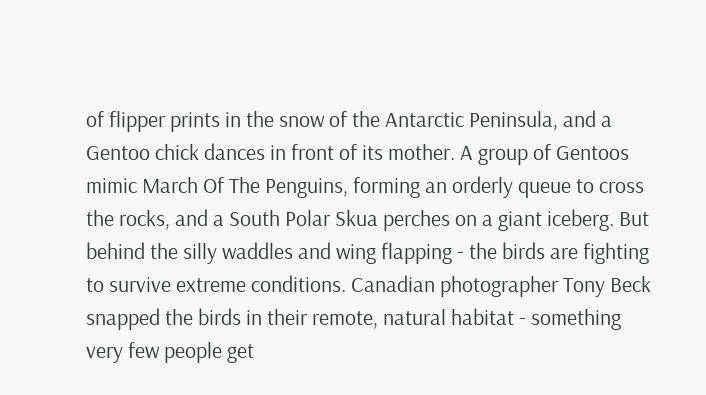of flipper prints in the snow of the Antarctic Peninsula, and a Gentoo chick dances in front of its mother. A group of Gentoos mimic March Of The Penguins, forming an orderly queue to cross the rocks, and a South Polar Skua perches on a giant iceberg. But behind the silly waddles and wing flapping - the birds are fighting to survive extreme conditions. Canadian photographer Tony Beck snapped the birds in their remote, natural habitat - something very few people get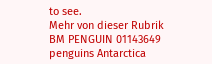to see.
Mehr von dieser Rubrik
BM PENGUIN 01143649
penguins Antarctica